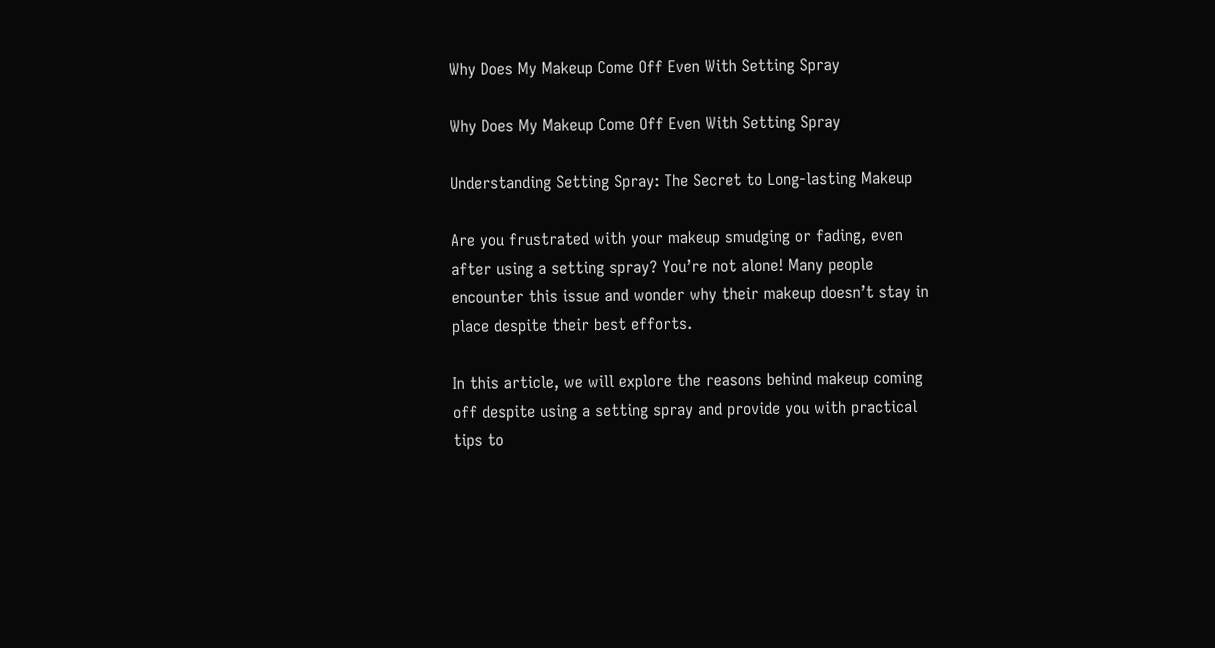Why Does My Makeup Come Off Even With Setting Spray

Why Does My Makeup Come Off Even With Setting Spray

Understanding Setting Spray: The Secret to Long-lasting Makeup

Are you frustrated with your makeup smudging or fading, even after using a setting spray? You’re not alone! Many people encounter this issue and wonder why their makeup doesn’t stay in place despite their best efforts.

In this article, we will explore the reasons behind makeup coming off despite using a setting spray and provide you with practical tips to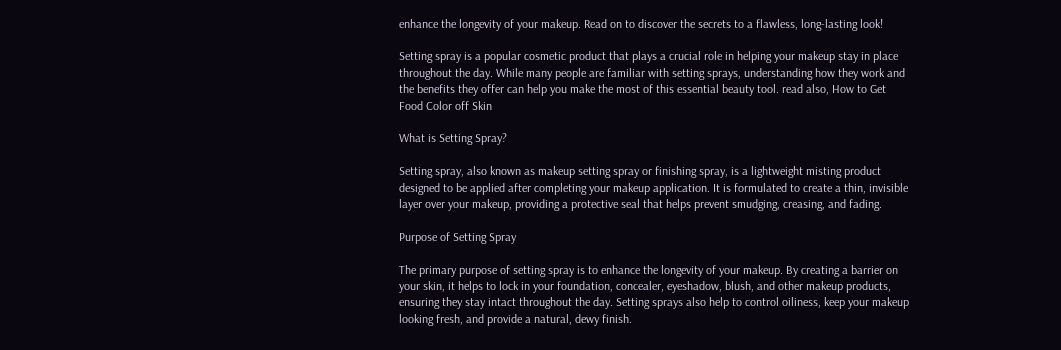enhance the longevity of your makeup. Read on to discover the secrets to a flawless, long-lasting look!

Setting spray is a popular cosmetic product that plays a crucial role in helping your makeup stay in place throughout the day. While many people are familiar with setting sprays, understanding how they work and the benefits they offer can help you make the most of this essential beauty tool. read also, How to Get Food Color off Skin

What is Setting Spray?

Setting spray, also known as makeup setting spray or finishing spray, is a lightweight misting product designed to be applied after completing your makeup application. It is formulated to create a thin, invisible layer over your makeup, providing a protective seal that helps prevent smudging, creasing, and fading.

Purpose of Setting Spray

The primary purpose of setting spray is to enhance the longevity of your makeup. By creating a barrier on your skin, it helps to lock in your foundation, concealer, eyeshadow, blush, and other makeup products, ensuring they stay intact throughout the day. Setting sprays also help to control oiliness, keep your makeup looking fresh, and provide a natural, dewy finish.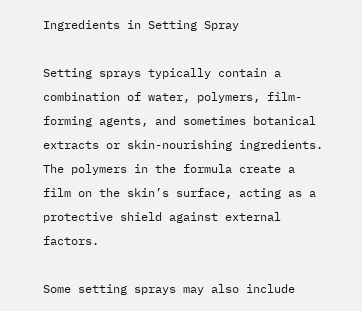Ingredients in Setting Spray

Setting sprays typically contain a combination of water, polymers, film-forming agents, and sometimes botanical extracts or skin-nourishing ingredients. The polymers in the formula create a film on the skin’s surface, acting as a protective shield against external factors.

Some setting sprays may also include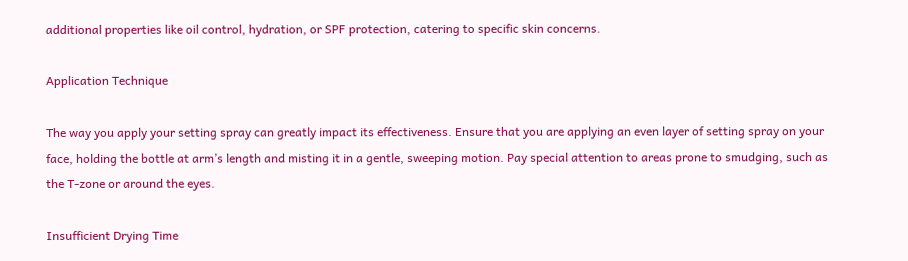additional properties like oil control, hydration, or SPF protection, catering to specific skin concerns.

Application Technique

The way you apply your setting spray can greatly impact its effectiveness. Ensure that you are applying an even layer of setting spray on your face, holding the bottle at arm’s length and misting it in a gentle, sweeping motion. Pay special attention to areas prone to smudging, such as the T-zone or around the eyes.

Insufficient Drying Time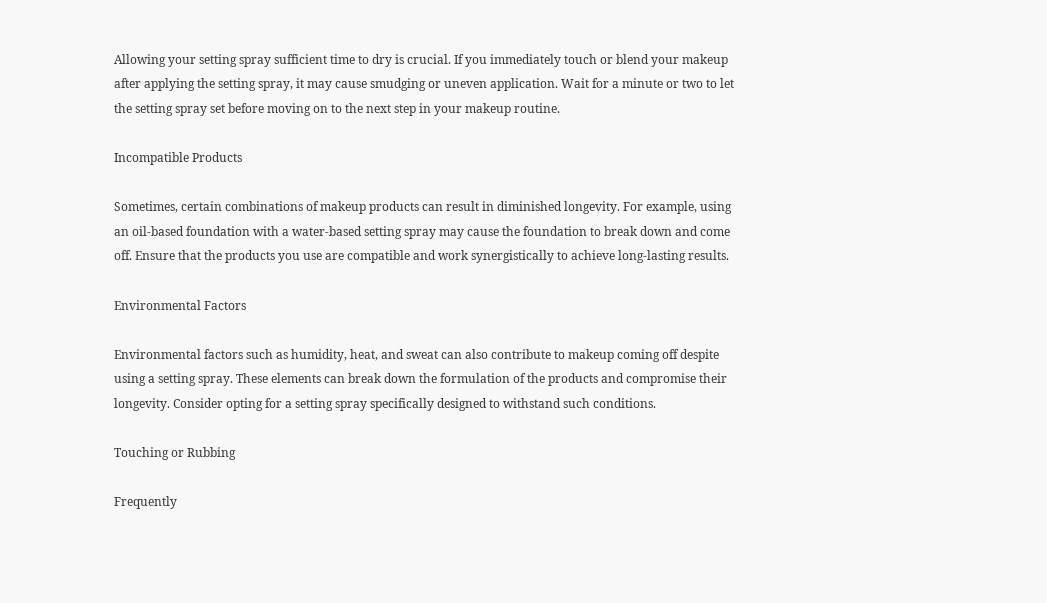Allowing your setting spray sufficient time to dry is crucial. If you immediately touch or blend your makeup after applying the setting spray, it may cause smudging or uneven application. Wait for a minute or two to let the setting spray set before moving on to the next step in your makeup routine.

Incompatible Products

Sometimes, certain combinations of makeup products can result in diminished longevity. For example, using an oil-based foundation with a water-based setting spray may cause the foundation to break down and come off. Ensure that the products you use are compatible and work synergistically to achieve long-lasting results.

Environmental Factors

Environmental factors such as humidity, heat, and sweat can also contribute to makeup coming off despite using a setting spray. These elements can break down the formulation of the products and compromise their longevity. Consider opting for a setting spray specifically designed to withstand such conditions.

Touching or Rubbing

Frequently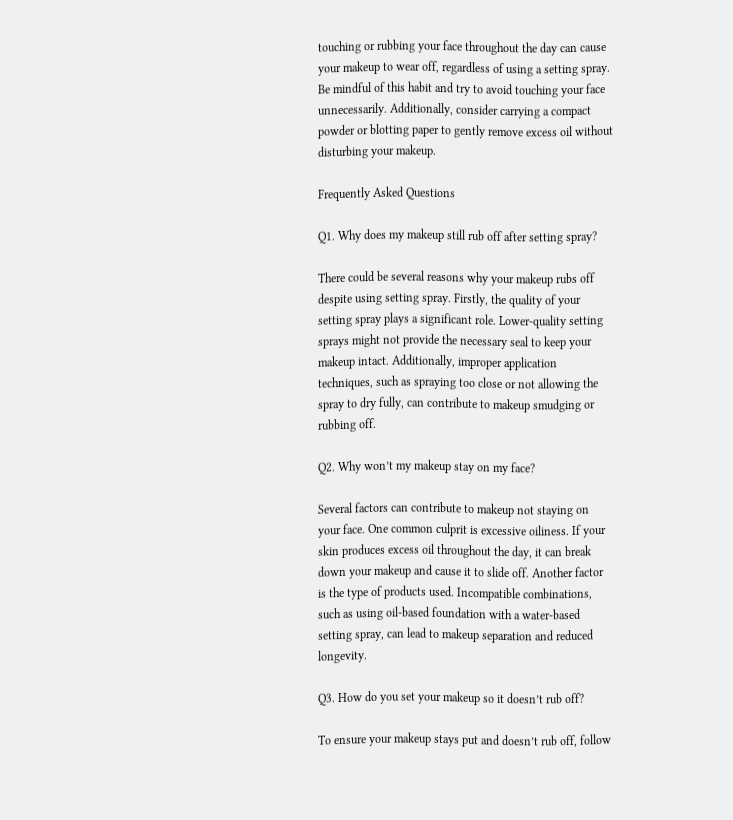touching or rubbing your face throughout the day can cause your makeup to wear off, regardless of using a setting spray. Be mindful of this habit and try to avoid touching your face unnecessarily. Additionally, consider carrying a compact powder or blotting paper to gently remove excess oil without disturbing your makeup.

Frequently Asked Questions

Q1. Why does my makeup still rub off after setting spray?

There could be several reasons why your makeup rubs off despite using setting spray. Firstly, the quality of your setting spray plays a significant role. Lower-quality setting sprays might not provide the necessary seal to keep your makeup intact. Additionally, improper application techniques, such as spraying too close or not allowing the spray to dry fully, can contribute to makeup smudging or rubbing off.

Q2. Why won’t my makeup stay on my face?

Several factors can contribute to makeup not staying on your face. One common culprit is excessive oiliness. If your skin produces excess oil throughout the day, it can break down your makeup and cause it to slide off. Another factor is the type of products used. Incompatible combinations, such as using oil-based foundation with a water-based setting spray, can lead to makeup separation and reduced longevity.

Q3. How do you set your makeup so it doesn’t rub off?

To ensure your makeup stays put and doesn’t rub off, follow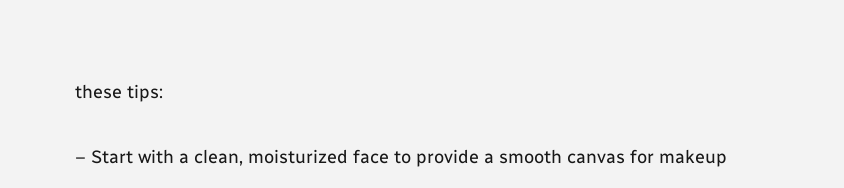these tips:

– Start with a clean, moisturized face to provide a smooth canvas for makeup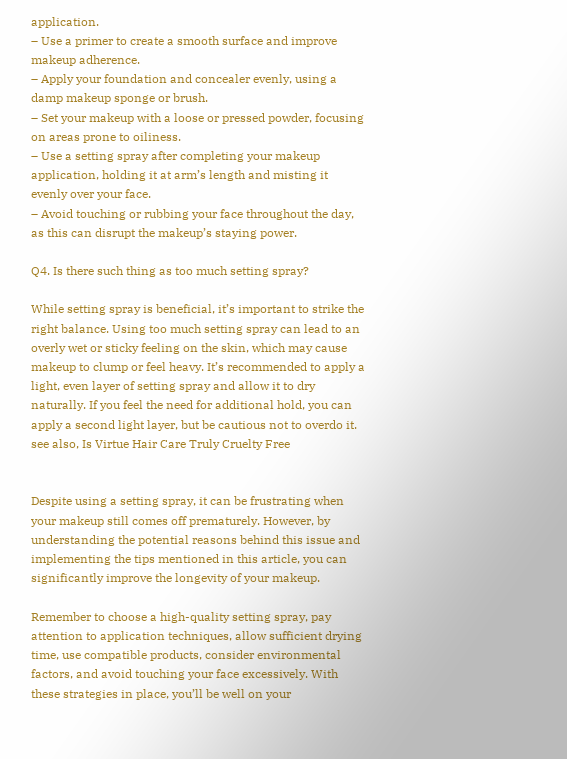application.
– Use a primer to create a smooth surface and improve makeup adherence.
– Apply your foundation and concealer evenly, using a damp makeup sponge or brush.
– Set your makeup with a loose or pressed powder, focusing on areas prone to oiliness.
– Use a setting spray after completing your makeup application, holding it at arm’s length and misting it evenly over your face.
– Avoid touching or rubbing your face throughout the day, as this can disrupt the makeup’s staying power.

Q4. Is there such thing as too much setting spray?

While setting spray is beneficial, it’s important to strike the right balance. Using too much setting spray can lead to an overly wet or sticky feeling on the skin, which may cause makeup to clump or feel heavy. It’s recommended to apply a light, even layer of setting spray and allow it to dry naturally. If you feel the need for additional hold, you can apply a second light layer, but be cautious not to overdo it. see also, Is Virtue Hair Care Truly Cruelty Free


Despite using a setting spray, it can be frustrating when your makeup still comes off prematurely. However, by understanding the potential reasons behind this issue and implementing the tips mentioned in this article, you can significantly improve the longevity of your makeup.

Remember to choose a high-quality setting spray, pay attention to application techniques, allow sufficient drying time, use compatible products, consider environmental factors, and avoid touching your face excessively. With these strategies in place, you’ll be well on your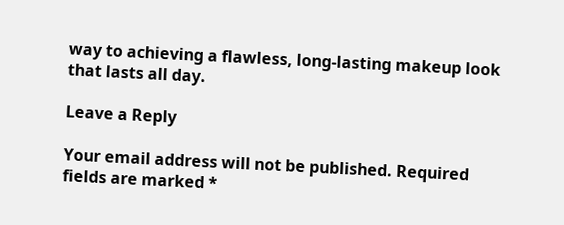way to achieving a flawless, long-lasting makeup look that lasts all day.

Leave a Reply

Your email address will not be published. Required fields are marked *